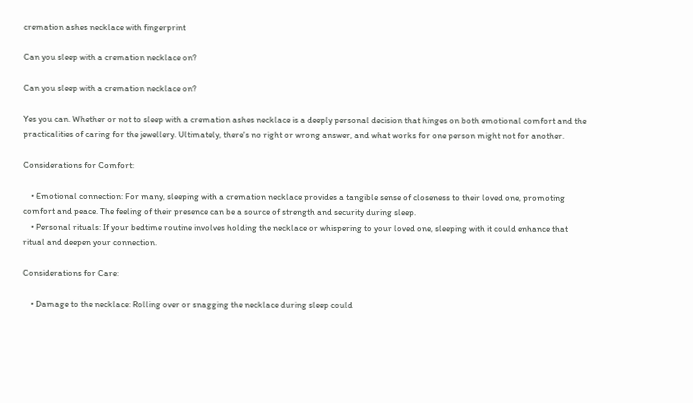cremation ashes necklace with fingerprint

Can you sleep with a cremation necklace on?

Can you sleep with a cremation necklace on?

Yes you can. Whether or not to sleep with a cremation ashes necklace is a deeply personal decision that hinges on both emotional comfort and the practicalities of caring for the jewellery. Ultimately, there's no right or wrong answer, and what works for one person might not for another.

Considerations for Comfort:

    • Emotional connection: For many, sleeping with a cremation necklace provides a tangible sense of closeness to their loved one, promoting comfort and peace. The feeling of their presence can be a source of strength and security during sleep.
    • Personal rituals: If your bedtime routine involves holding the necklace or whispering to your loved one, sleeping with it could enhance that ritual and deepen your connection.

Considerations for Care:

    • Damage to the necklace: Rolling over or snagging the necklace during sleep could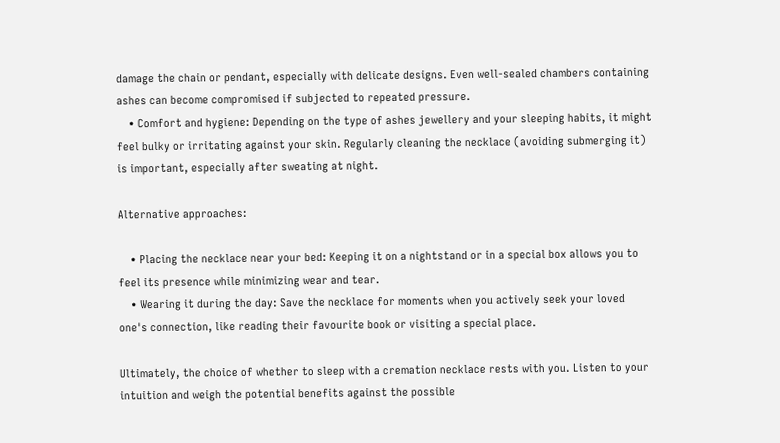damage the chain or pendant, especially with delicate designs. Even well-sealed chambers containing ashes can become compromised if subjected to repeated pressure.
    • Comfort and hygiene: Depending on the type of ashes jewellery and your sleeping habits, it might feel bulky or irritating against your skin. Regularly cleaning the necklace (avoiding submerging it) is important, especially after sweating at night.

Alternative approaches:

    • Placing the necklace near your bed: Keeping it on a nightstand or in a special box allows you to feel its presence while minimizing wear and tear.
    • Wearing it during the day: Save the necklace for moments when you actively seek your loved one's connection, like reading their favourite book or visiting a special place.

Ultimately, the choice of whether to sleep with a cremation necklace rests with you. Listen to your intuition and weigh the potential benefits against the possible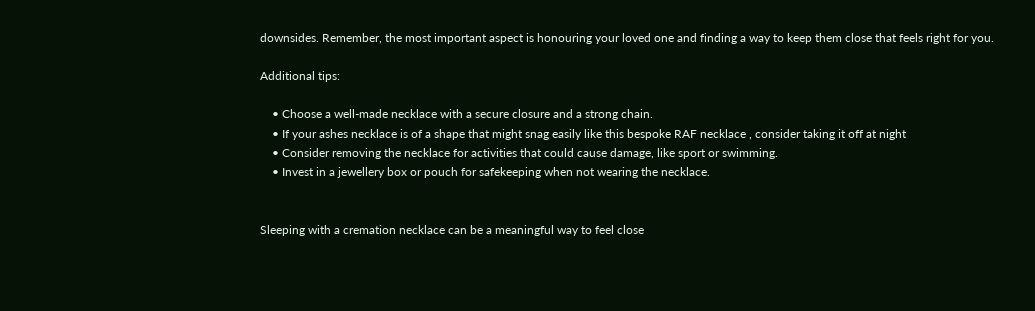downsides. Remember, the most important aspect is honouring your loved one and finding a way to keep them close that feels right for you.

Additional tips:

    • Choose a well-made necklace with a secure closure and a strong chain.
    • If your ashes necklace is of a shape that might snag easily like this bespoke RAF necklace , consider taking it off at night
    • Consider removing the necklace for activities that could cause damage, like sport or swimming.
    • Invest in a jewellery box or pouch for safekeeping when not wearing the necklace.


Sleeping with a cremation necklace can be a meaningful way to feel close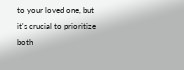to your loved one, but it's crucial to prioritize both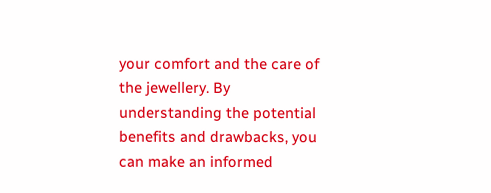your comfort and the care of the jewellery. By understanding the potential benefits and drawbacks, you can make an informed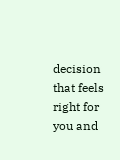decision that feels right for you and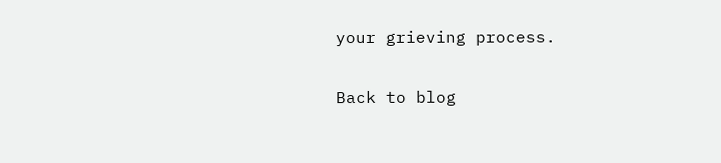your grieving process.

Back to blog